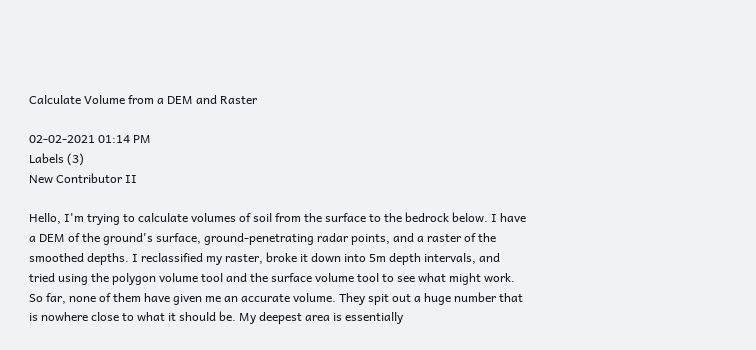Calculate Volume from a DEM and Raster

02-02-2021 01:14 PM
Labels (3)
New Contributor II

Hello, I'm trying to calculate volumes of soil from the surface to the bedrock below. I have a DEM of the ground's surface, ground-penetrating radar points, and a raster of the smoothed depths. I reclassified my raster, broke it down into 5m depth intervals, and tried using the polygon volume tool and the surface volume tool to see what might work. So far, none of them have given me an accurate volume. They spit out a huge number that is nowhere close to what it should be. My deepest area is essentially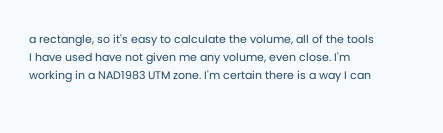a rectangle, so it's easy to calculate the volume, all of the tools I have used have not given me any volume, even close. I'm working in a NAD1983 UTM zone. I'm certain there is a way I can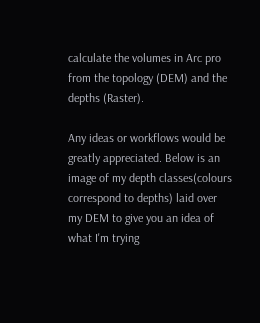calculate the volumes in Arc pro from the topology (DEM) and the depths (Raster).

Any ideas or workflows would be greatly appreciated. Below is an image of my depth classes(colours correspond to depths) laid over my DEM to give you an idea of what I'm trying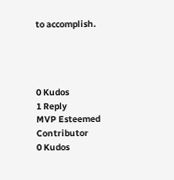to accomplish.




0 Kudos
1 Reply
MVP Esteemed Contributor
0 Kudos